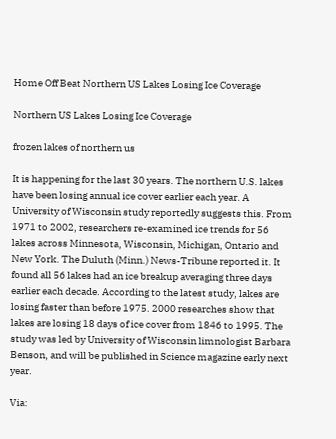Home Off Beat Northern US Lakes Losing Ice Coverage

Northern US Lakes Losing Ice Coverage

frozen lakes of northern us

It is happening for the last 30 years. The northern U.S. lakes have been losing annual ice cover earlier each year. A University of Wisconsin study reportedly suggests this. From 1971 to 2002, researchers re-examined ice trends for 56 lakes across Minnesota, Wisconsin, Michigan, Ontario and New York. The Duluth (Minn.) News-Tribune reported it. It found all 56 lakes had an ice breakup averaging three days earlier each decade. According to the latest study, lakes are losing faster than before 1975. 2000 researches show that lakes are losing 18 days of ice cover from 1846 to 1995. The study was led by University of Wisconsin limnologist Barbara Benson, and will be published in Science magazine early next year.

Via: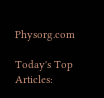Physorg.com

Today's Top Articles: